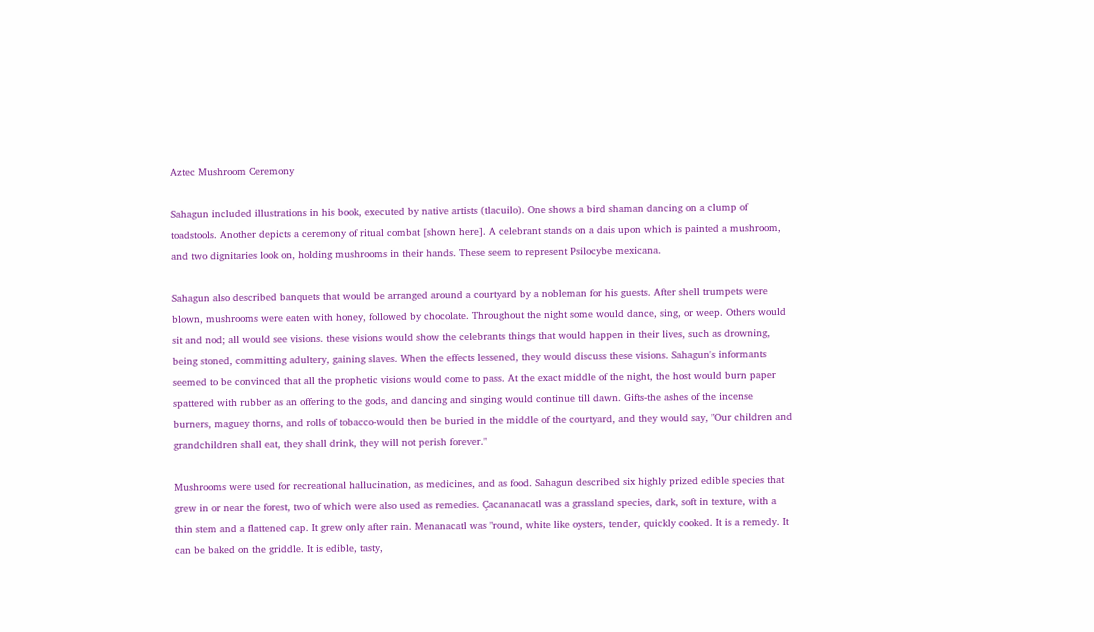Aztec Mushroom Ceremony

Sahagun included illustrations in his book, executed by native artists (tlacuilo). One shows a bird shaman dancing on a clump of toadstools. Another depicts a ceremony of ritual combat [shown here]. A celebrant stands on a dais upon which is painted a mushroom, and two dignitaries look on, holding mushrooms in their hands. These seem to represent Psilocybe mexicana.

Sahagun also described banquets that would be arranged around a courtyard by a nobleman for his guests. After shell trumpets were blown, mushrooms were eaten with honey, followed by chocolate. Throughout the night some would dance, sing, or weep. Others would sit and nod; all would see visions. these visions would show the celebrants things that would happen in their lives, such as drowning, being stoned, committing adultery, gaining slaves. When the effects lessened, they would discuss these visions. Sahagun's informants seemed to be convinced that all the prophetic visions would come to pass. At the exact middle of the night, the host would burn paper spattered with rubber as an offering to the gods, and dancing and singing would continue till dawn. Gifts-the ashes of the incense burners, maguey thorns, and rolls of tobacco-would then be buried in the middle of the courtyard, and they would say, "Our children and grandchildren shall eat, they shall drink, they will not perish forever."

Mushrooms were used for recreational hallucination, as medicines, and as food. Sahagun described six highly prized edible species that grew in or near the forest, two of which were also used as remedies. Çacananacatl was a grassland species, dark, soft in texture, with a thin stem and a flattened cap. It grew only after rain. Menanacatl was "round, white like oysters, tender, quickly cooked. It is a remedy. It can be baked on the griddle. It is edible, tasty,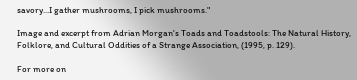savory...I gather mushrooms, I pick mushrooms."

Image and excerpt from Adrian Morgan's Toads and Toadstools: The Natural History, Folklore, and Cultural Oddities of a Strange Association, (1995, p. 129).

For more on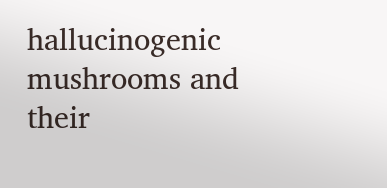hallucinogenic mushrooms and their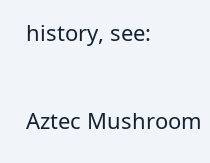history, see:

Aztec Mushroom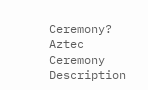Ceremony?
Aztec Ceremony Description